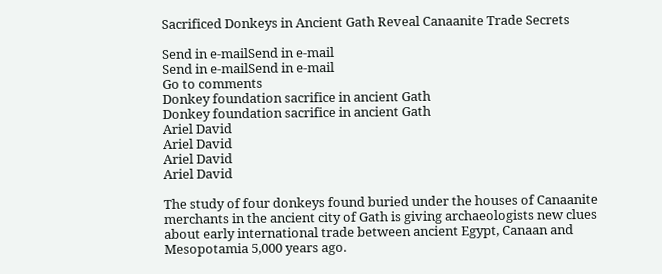Sacrificed Donkeys in Ancient Gath Reveal Canaanite Trade Secrets

Send in e-mailSend in e-mail
Send in e-mailSend in e-mail
Go to comments
Donkey foundation sacrifice in ancient Gath
Donkey foundation sacrifice in ancient Gath
Ariel David
Ariel David
Ariel David
Ariel David

The study of four donkeys found buried under the houses of Canaanite merchants in the ancient city of Gath is giving archaeologists new clues about early international trade between ancient Egypt, Canaan and Mesopotamia 5,000 years ago.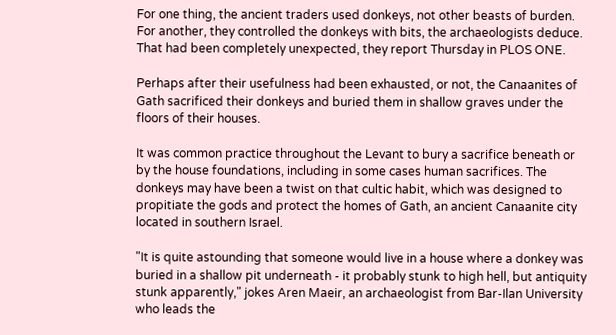For one thing, the ancient traders used donkeys, not other beasts of burden. For another, they controlled the donkeys with bits, the archaeologists deduce. That had been completely unexpected, they report Thursday in PLOS ONE.

Perhaps after their usefulness had been exhausted, or not, the Canaanites of Gath sacrificed their donkeys and buried them in shallow graves under the floors of their houses.

It was common practice throughout the Levant to bury a sacrifice beneath or by the house foundations, including in some cases human sacrifices. The donkeys may have been a twist on that cultic habit, which was designed to propitiate the gods and protect the homes of Gath, an ancient Canaanite city located in southern Israel.

"It is quite astounding that someone would live in a house where a donkey was buried in a shallow pit underneath - it probably stunk to high hell, but antiquity stunk apparently," jokes Aren Maeir, an archaeologist from Bar-Ilan University who leads the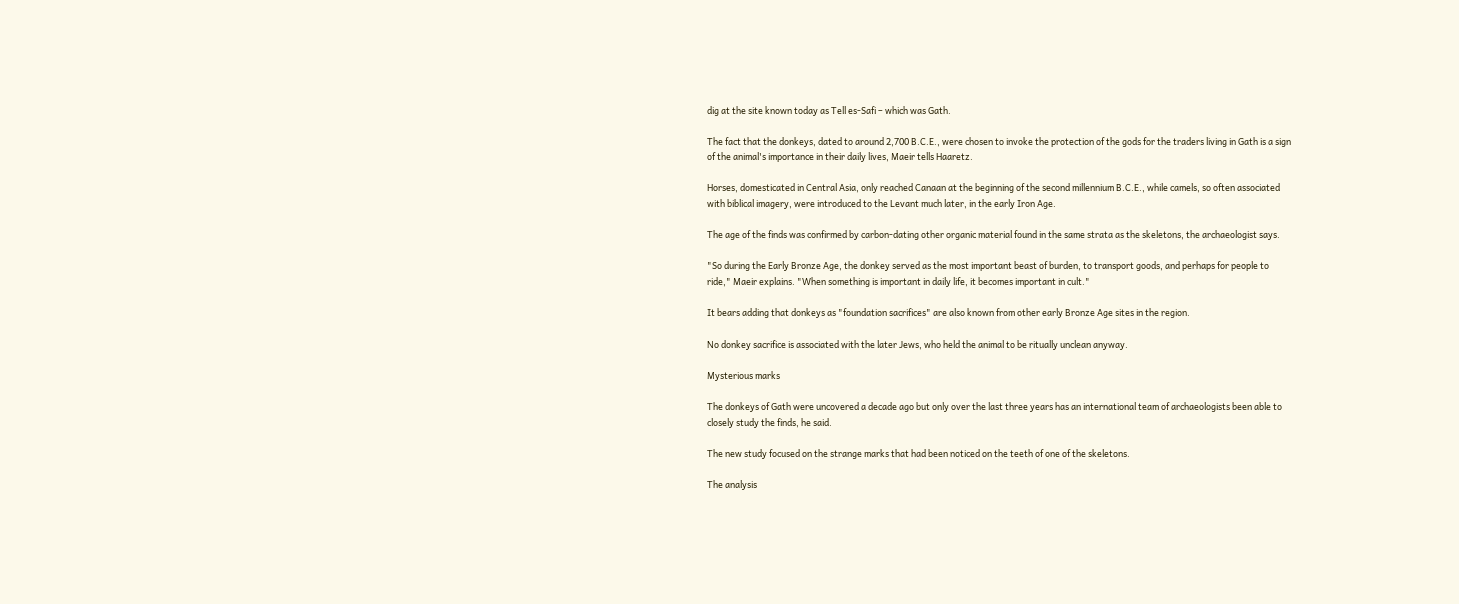dig at the site known today as Tell es-Safi – which was Gath.

The fact that the donkeys, dated to around 2,700 B.C.E., were chosen to invoke the protection of the gods for the traders living in Gath is a sign of the animal's importance in their daily lives, Maeir tells Haaretz.

Horses, domesticated in Central Asia, only reached Canaan at the beginning of the second millennium B.C.E., while camels, so often associated with biblical imagery, were introduced to the Levant much later, in the early Iron Age.

The age of the finds was confirmed by carbon-dating other organic material found in the same strata as the skeletons, the archaeologist says.

"So during the Early Bronze Age, the donkey served as the most important beast of burden, to transport goods, and perhaps for people to ride," Maeir explains. "When something is important in daily life, it becomes important in cult."

It bears adding that donkeys as "foundation sacrifices" are also known from other early Bronze Age sites in the region.

No donkey sacrifice is associated with the later Jews, who held the animal to be ritually unclean anyway.

Mysterious marks

The donkeys of Gath were uncovered a decade ago but only over the last three years has an international team of archaeologists been able to closely study the finds, he said.

The new study focused on the strange marks that had been noticed on the teeth of one of the skeletons.

The analysis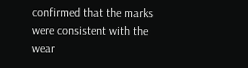confirmed that the marks were consistent with the wear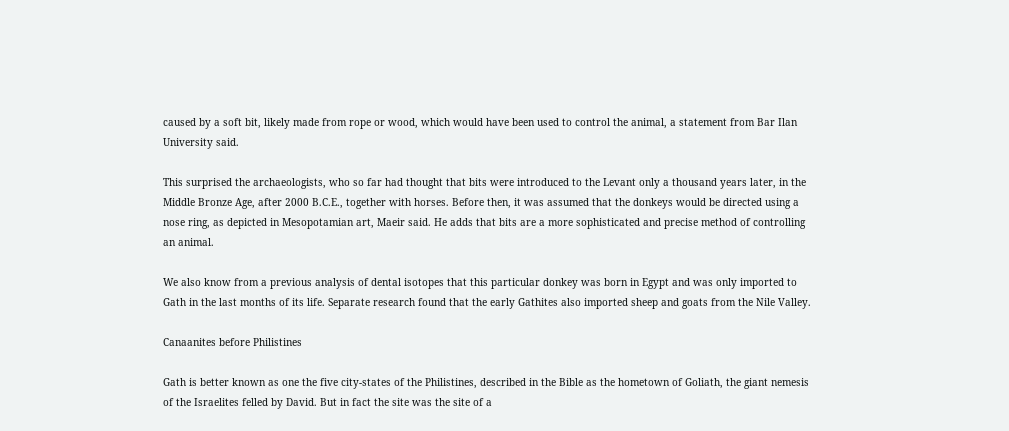caused by a soft bit, likely made from rope or wood, which would have been used to control the animal, a statement from Bar Ilan University said.

This surprised the archaeologists, who so far had thought that bits were introduced to the Levant only a thousand years later, in the Middle Bronze Age, after 2000 B.C.E., together with horses. Before then, it was assumed that the donkeys would be directed using a nose ring, as depicted in Mesopotamian art, Maeir said. He adds that bits are a more sophisticated and precise method of controlling an animal.

We also know from a previous analysis of dental isotopes that this particular donkey was born in Egypt and was only imported to Gath in the last months of its life. Separate research found that the early Gathites also imported sheep and goats from the Nile Valley.

Canaanites before Philistines

Gath is better known as one the five city-states of the Philistines, described in the Bible as the hometown of Goliath, the giant nemesis of the Israelites felled by David. But in fact the site was the site of a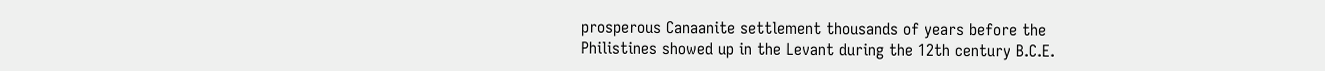prosperous Canaanite settlement thousands of years before the Philistines showed up in the Levant during the 12th century B.C.E.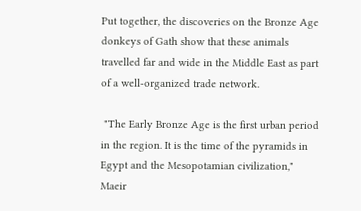Put together, the discoveries on the Bronze Age donkeys of Gath show that these animals travelled far and wide in the Middle East as part of a well-organized trade network.

 "The Early Bronze Age is the first urban period in the region. It is the time of the pyramids in Egypt and the Mesopotamian civilization," Maeir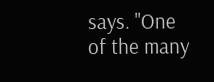says. "One of the many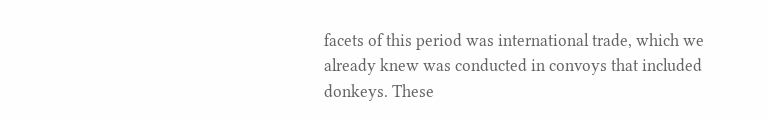facets of this period was international trade, which we already knew was conducted in convoys that included donkeys. These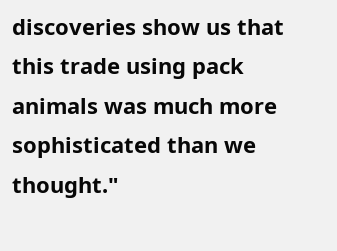discoveries show us that this trade using pack animals was much more sophisticated than we thought."